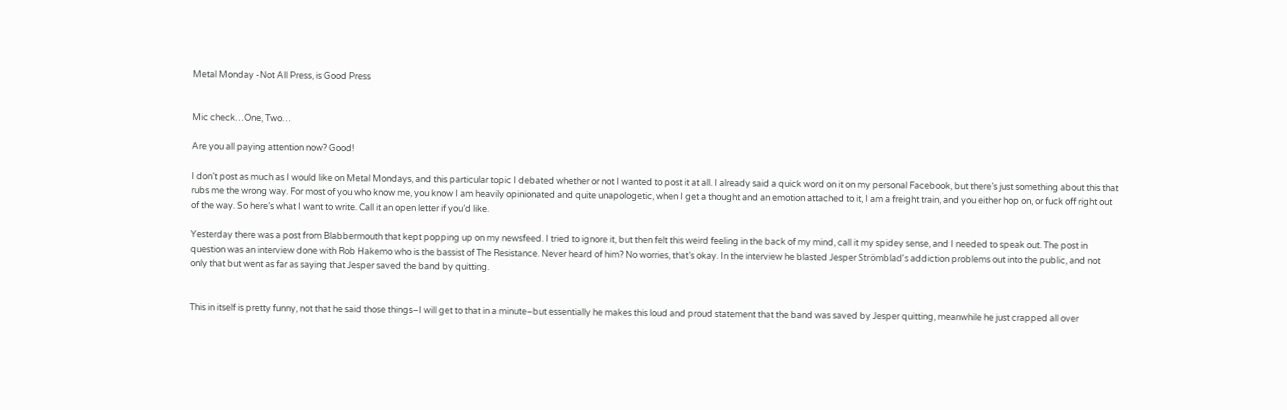Metal Monday -Not All Press, is Good Press


Mic check…One, Two…

Are you all paying attention now? Good!

I don’t post as much as I would like on Metal Mondays, and this particular topic I debated whether or not I wanted to post it at all. I already said a quick word on it on my personal Facebook, but there’s just something about this that rubs me the wrong way. For most of you who know me, you know I am heavily opinionated and quite unapologetic, when I get a thought and an emotion attached to it, I am a freight train, and you either hop on, or fuck off right out of the way. So here’s what I want to write. Call it an open letter if you’d like.

Yesterday there was a post from Blabbermouth that kept popping up on my newsfeed. I tried to ignore it, but then felt this weird feeling in the back of my mind, call it my spidey sense, and I needed to speak out. The post in question was an interview done with Rob Hakemo who is the bassist of The Resistance. Never heard of him? No worries, that’s okay. In the interview he blasted Jesper Strömblad’s addiction problems out into the public, and not only that but went as far as saying that Jesper saved the band by quitting.


This in itself is pretty funny, not that he said those things–I will get to that in a minute–but essentially he makes this loud and proud statement that the band was saved by Jesper quitting, meanwhile he just crapped all over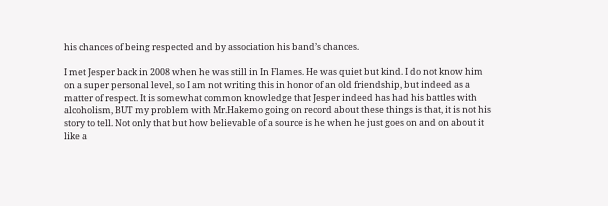his chances of being respected and by association his band’s chances.

I met Jesper back in 2008 when he was still in In Flames. He was quiet but kind. I do not know him on a super personal level, so I am not writing this in honor of an old friendship, but indeed as a matter of respect. It is somewhat common knowledge that Jesper indeed has had his battles with alcoholism, BUT my problem with Mr.Hakemo going on record about these things is that, it is not his story to tell. Not only that but how believable of a source is he when he just goes on and on about it like a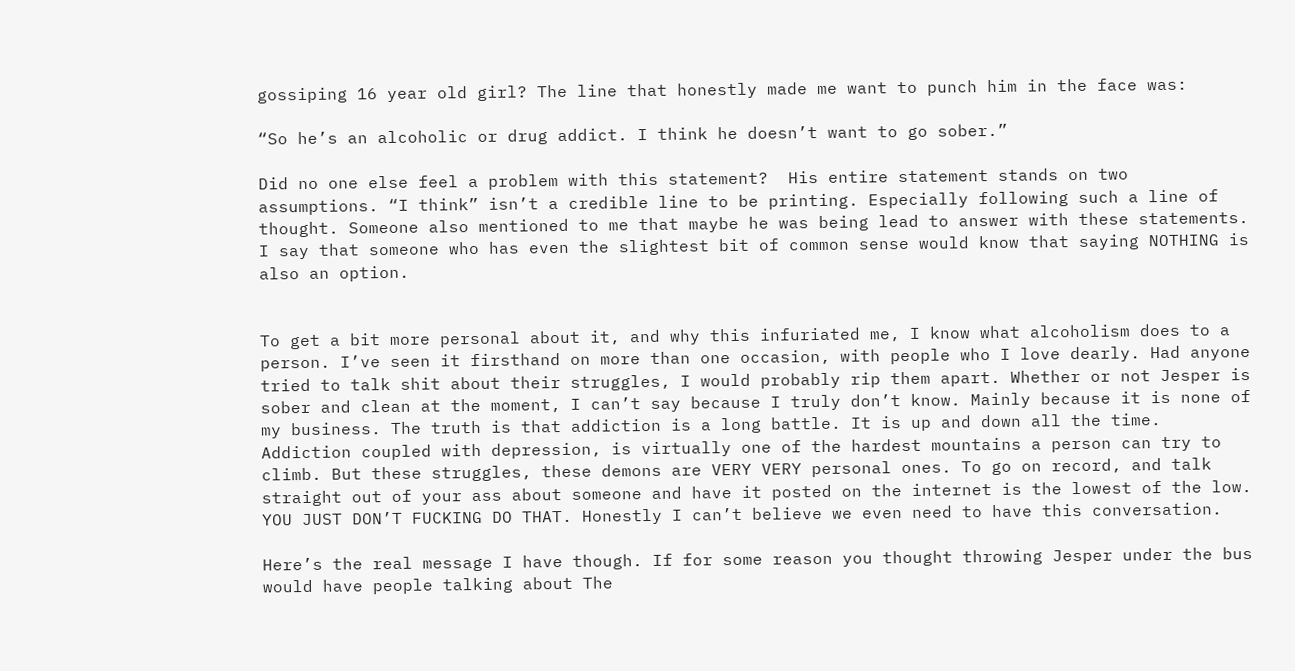gossiping 16 year old girl? The line that honestly made me want to punch him in the face was:

“So he’s an alcoholic or drug addict. I think he doesn’t want to go sober.”

Did no one else feel a problem with this statement?  His entire statement stands on two assumptions. “I think” isn’t a credible line to be printing. Especially following such a line of thought. Someone also mentioned to me that maybe he was being lead to answer with these statements. I say that someone who has even the slightest bit of common sense would know that saying NOTHING is also an option.


To get a bit more personal about it, and why this infuriated me, I know what alcoholism does to a person. I’ve seen it firsthand on more than one occasion, with people who I love dearly. Had anyone tried to talk shit about their struggles, I would probably rip them apart. Whether or not Jesper is sober and clean at the moment, I can’t say because I truly don’t know. Mainly because it is none of my business. The truth is that addiction is a long battle. It is up and down all the time. Addiction coupled with depression, is virtually one of the hardest mountains a person can try to climb. But these struggles, these demons are VERY VERY personal ones. To go on record, and talk straight out of your ass about someone and have it posted on the internet is the lowest of the low. YOU JUST DON’T FUCKING DO THAT. Honestly I can’t believe we even need to have this conversation.

Here’s the real message I have though. If for some reason you thought throwing Jesper under the bus would have people talking about The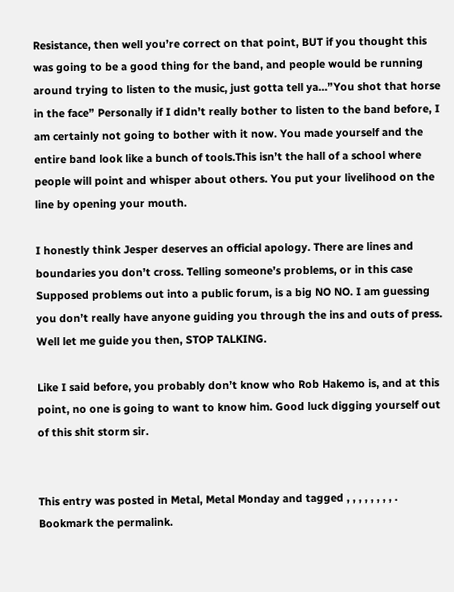Resistance, then well you’re correct on that point, BUT if you thought this was going to be a good thing for the band, and people would be running around trying to listen to the music, just gotta tell ya…”You shot that horse in the face” Personally if I didn’t really bother to listen to the band before, I am certainly not going to bother with it now. You made yourself and the entire band look like a bunch of tools.This isn’t the hall of a school where people will point and whisper about others. You put your livelihood on the line by opening your mouth.

I honestly think Jesper deserves an official apology. There are lines and boundaries you don’t cross. Telling someone’s problems, or in this case Supposed problems out into a public forum, is a big NO NO. I am guessing you don’t really have anyone guiding you through the ins and outs of press. Well let me guide you then, STOP TALKING.

Like I said before, you probably don’t know who Rob Hakemo is, and at this point, no one is going to want to know him. Good luck digging yourself out of this shit storm sir.


This entry was posted in Metal, Metal Monday and tagged , , , , , , , , . Bookmark the permalink.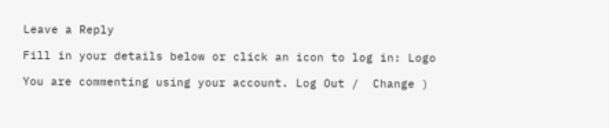Leave a Reply

Fill in your details below or click an icon to log in: Logo

You are commenting using your account. Log Out /  Change )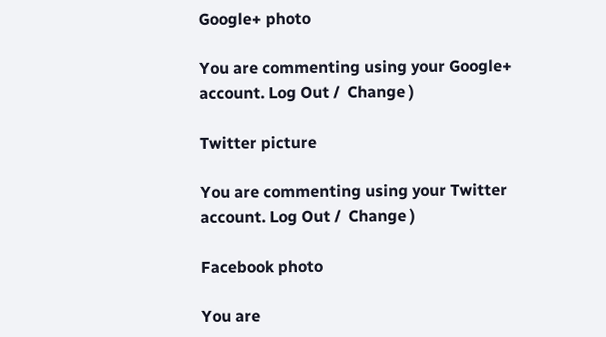Google+ photo

You are commenting using your Google+ account. Log Out /  Change )

Twitter picture

You are commenting using your Twitter account. Log Out /  Change )

Facebook photo

You are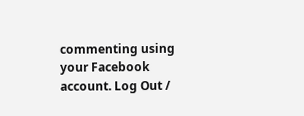commenting using your Facebook account. Log Out /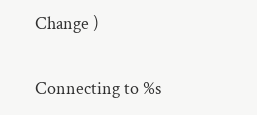Change )

Connecting to %s